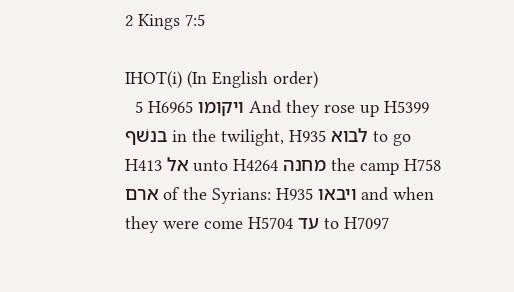2 Kings 7:5

IHOT(i) (In English order)
  5 H6965 ויקומו And they rose up H5399 בנשׁף in the twilight, H935 לבוא to go H413 אל unto H4264 מחנה the camp H758 ארם of the Syrians: H935 ויבאו and when they were come H5704 עד to H7097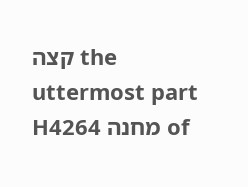קצה the uttermost part H4264 מחנה of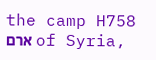the camp H758 ארם of Syria,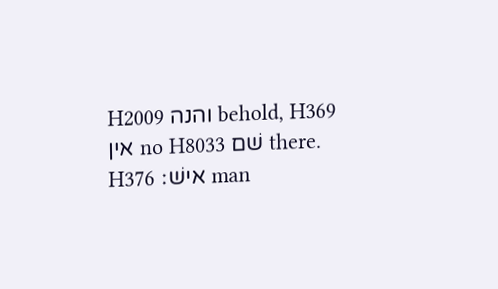H2009 והנה behold, H369 אין no H8033 שׁם there. H376 אישׁ׃ man